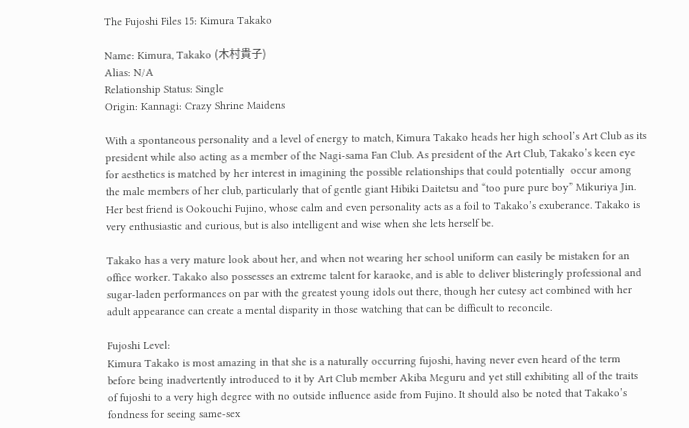The Fujoshi Files 15: Kimura Takako

Name: Kimura, Takako (木村貴子)
Alias: N/A
Relationship Status: Single
Origin: Kannagi: Crazy Shrine Maidens

With a spontaneous personality and a level of energy to match, Kimura Takako heads her high school’s Art Club as its president while also acting as a member of the Nagi-sama Fan Club. As president of the Art Club, Takako’s keen eye for aesthetics is matched by her interest in imagining the possible relationships that could potentially  occur among the male members of her club, particularly that of gentle giant Hibiki Daitetsu and “too pure pure boy” Mikuriya Jin. Her best friend is Ookouchi Fujino, whose calm and even personality acts as a foil to Takako’s exuberance. Takako is very enthusiastic and curious, but is also intelligent and wise when she lets herself be.

Takako has a very mature look about her, and when not wearing her school uniform can easily be mistaken for an office worker. Takako also possesses an extreme talent for karaoke, and is able to deliver blisteringly professional and sugar-laden performances on par with the greatest young idols out there, though her cutesy act combined with her adult appearance can create a mental disparity in those watching that can be difficult to reconcile.

Fujoshi Level:
Kimura Takako is most amazing in that she is a naturally occurring fujoshi, having never even heard of the term before being inadvertently introduced to it by Art Club member Akiba Meguru and yet still exhibiting all of the traits of fujoshi to a very high degree with no outside influence aside from Fujino. It should also be noted that Takako’s fondness for seeing same-sex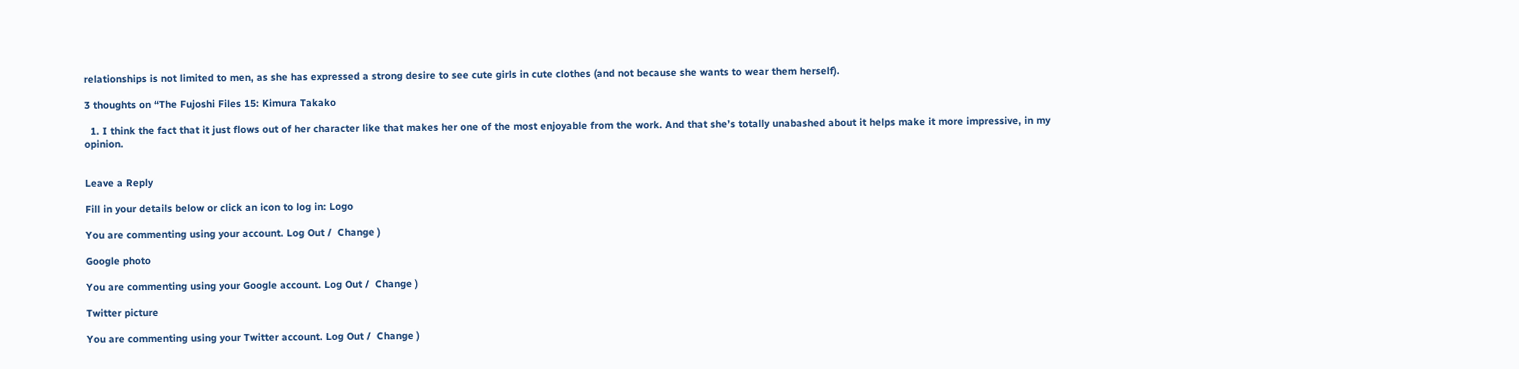relationships is not limited to men, as she has expressed a strong desire to see cute girls in cute clothes (and not because she wants to wear them herself).

3 thoughts on “The Fujoshi Files 15: Kimura Takako

  1. I think the fact that it just flows out of her character like that makes her one of the most enjoyable from the work. And that she’s totally unabashed about it helps make it more impressive, in my opinion.


Leave a Reply

Fill in your details below or click an icon to log in: Logo

You are commenting using your account. Log Out /  Change )

Google photo

You are commenting using your Google account. Log Out /  Change )

Twitter picture

You are commenting using your Twitter account. Log Out /  Change )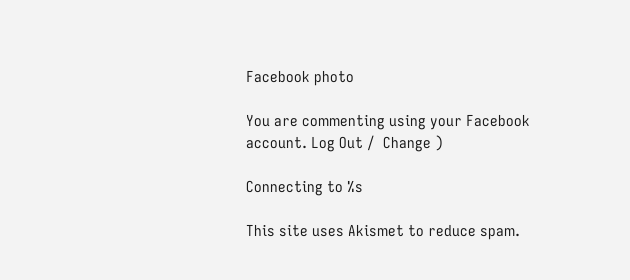Facebook photo

You are commenting using your Facebook account. Log Out /  Change )

Connecting to %s

This site uses Akismet to reduce spam.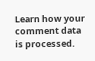Learn how your comment data is processed.